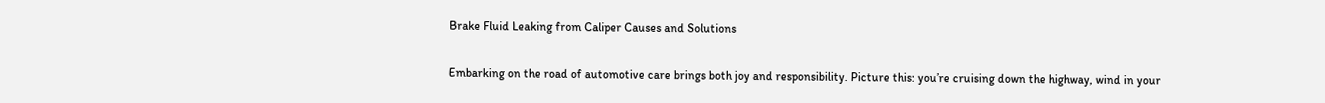Brake Fluid Leaking from Caliper Causes and Solutions

Embarking on the road of automotive care brings both joy and responsibility. Picture this: you’re cruising down the highway, wind in your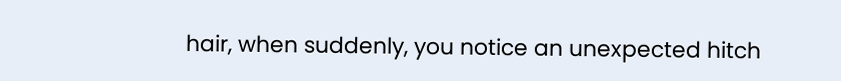hair, when suddenly, you notice an unexpected hitch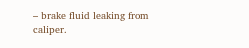– brake fluid leaking from caliper.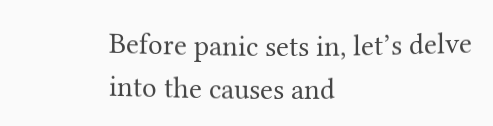Before panic sets in, let’s delve into the causes and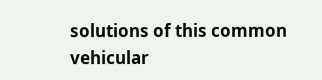solutions of this common vehicular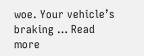woe. Your vehicle’s braking … Read more